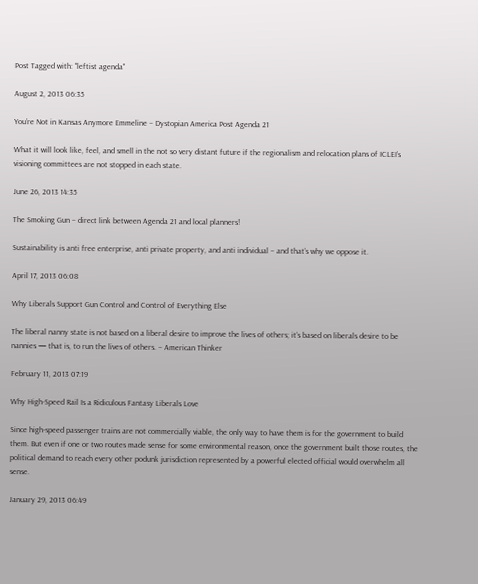Post Tagged with: "leftist agenda"

August 2, 2013 06:35

You’re Not in Kansas Anymore Emmeline – Dystopian America Post Agenda 21

What it will look like, feel, and smell in the not so very distant future if the regionalism and relocation plans of ICLEI’s visioning committees are not stopped in each state.

June 26, 2013 14:35

The Smoking Gun – direct link between Agenda 21 and local planners!

Sustainability is anti free enterprise, anti private property, and anti individual – and that’s why we oppose it.

April 17, 2013 06:08

Why Liberals Support Gun Control and Control of Everything Else

The liberal nanny state is not based on a liberal desire to improve the lives of others; it’s based on liberals desire to be nannies — that is, to run the lives of others. – American Thinker

February 11, 2013 07:19

Why High-Speed Rail Is a Ridiculous Fantasy Liberals Love

Since high-speed passenger trains are not commercially viable, the only way to have them is for the government to build them. But even if one or two routes made sense for some environmental reason, once the government built those routes, the political demand to reach every other podunk jurisdiction represented by a powerful elected official would overwhelm all sense.

January 29, 2013 06:49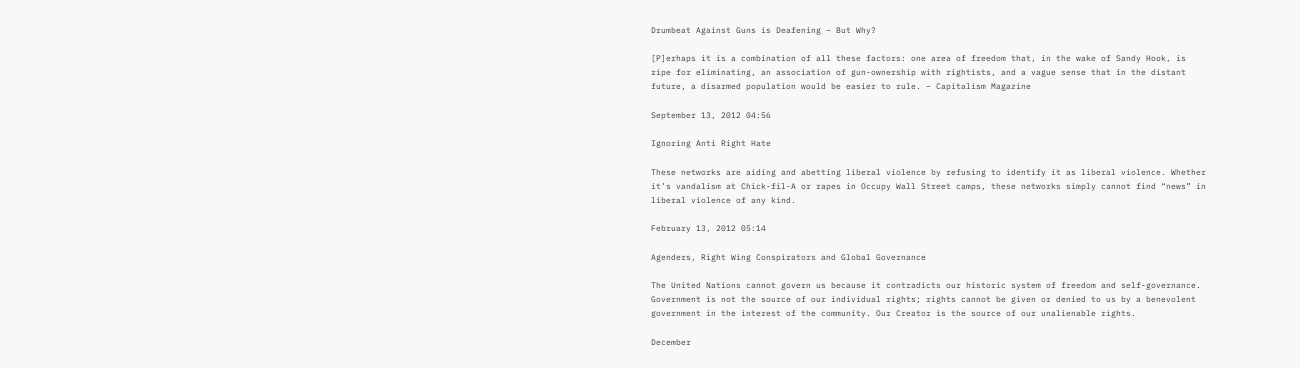Drumbeat Against Guns is Deafening – But Why?

[P]erhaps it is a combination of all these factors: one area of freedom that, in the wake of Sandy Hook, is ripe for eliminating, an association of gun-ownership with rightists, and a vague sense that in the distant future, a disarmed population would be easier to rule. – Capitalism Magazine

September 13, 2012 04:56

Ignoring Anti Right Hate

These networks are aiding and abetting liberal violence by refusing to identify it as liberal violence. Whether it’s vandalism at Chick-fil-A or rapes in Occupy Wall Street camps, these networks simply cannot find “news” in liberal violence of any kind.

February 13, 2012 05:14

Agenders, Right Wing Conspirators and Global Governance

The United Nations cannot govern us because it contradicts our historic system of freedom and self-governance. Government is not the source of our individual rights; rights cannot be given or denied to us by a benevolent government in the interest of the community. Our Creator is the source of our unalienable rights.

December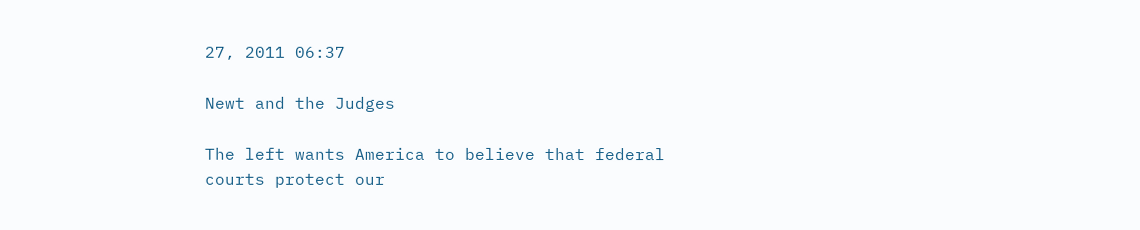27, 2011 06:37

Newt and the Judges

The left wants America to believe that federal courts protect our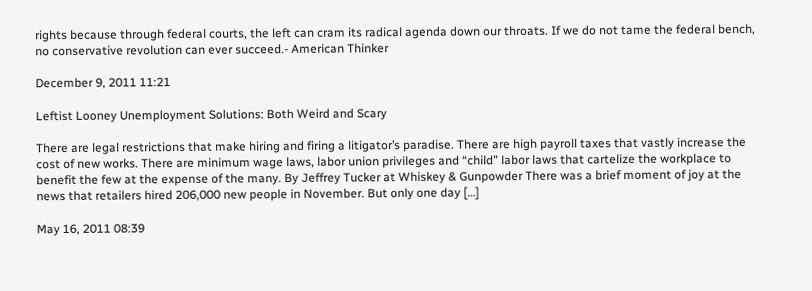rights because through federal courts, the left can cram its radical agenda down our throats. If we do not tame the federal bench, no conservative revolution can ever succeed.- American Thinker

December 9, 2011 11:21

Leftist Looney Unemployment Solutions: Both Weird and Scary

There are legal restrictions that make hiring and firing a litigator’s paradise. There are high payroll taxes that vastly increase the cost of new works. There are minimum wage laws, labor union privileges and “child” labor laws that cartelize the workplace to benefit the few at the expense of the many. By Jeffrey Tucker at Whiskey & Gunpowder There was a brief moment of joy at the news that retailers hired 206,000 new people in November. But only one day […]

May 16, 2011 08:39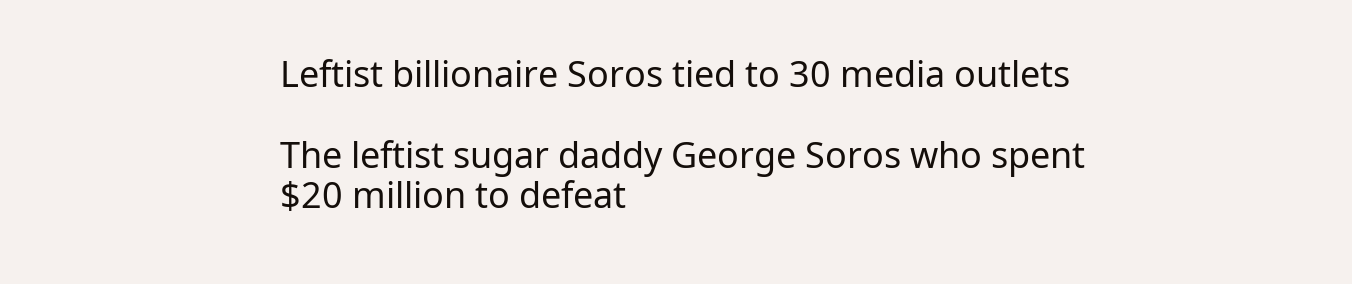Leftist billionaire Soros tied to 30 media outlets

The leftist sugar daddy George Soros who spent $20 million to defeat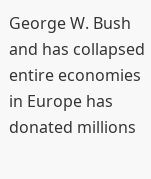George W. Bush and has collapsed entire economies in Europe has donated millions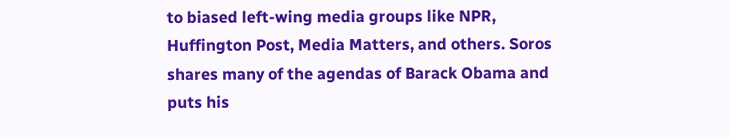to biased left-wing media groups like NPR, Huffington Post, Media Matters, and others. Soros shares many of the agendas of Barack Obama and puts his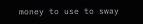money to use to sway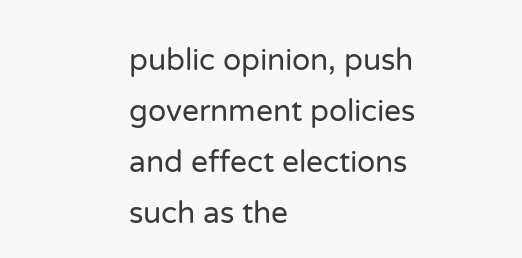public opinion, push government policies and effect elections such as the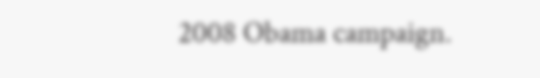2008 Obama campaign.